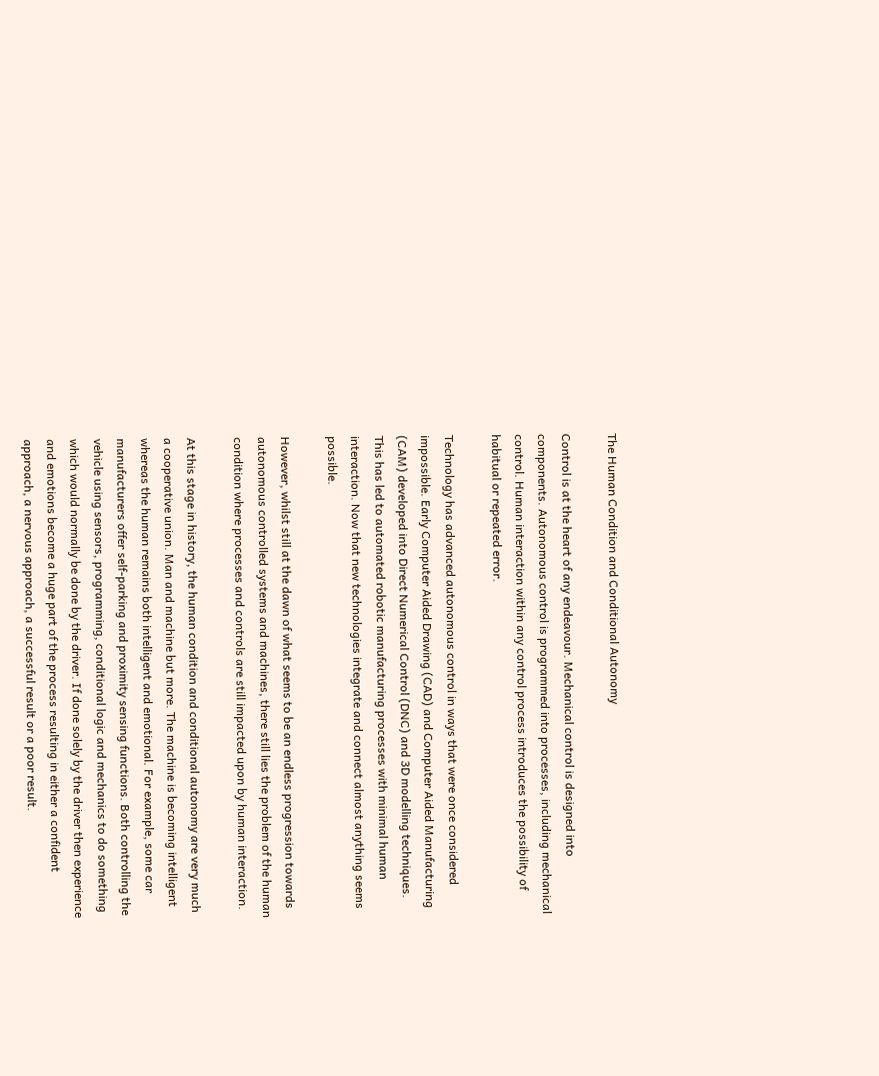The Human Condition and Conditional Autonomy

Control is at the heart of any endeavour. Mechanical control is designed into components. Autonomous control is programmed into processes, including mechanical control. Human interaction within any control process introduces the possibility of habitual or repeated error.

Technology has advanced autonomous control in ways that were once considered impossible. Early Computer Aided Drawing (CAD) and Computer Aided Manufacturing (CAM) developed into Direct Numerical Control (DNC) and 3D modelling techniques. This has led to automated robotic manufacturing processes with minimal human interaction. Now that new technologies integrate and connect almost anything seems possible.

However, whilst still at the dawn of what seems to be an endless progression towards autonomous controlled systems and machines, there still lies the problem of the human condition where processes and controls are still impacted upon by human interaction.

At this stage in history, the human condition and conditional autonomy are very much a cooperative union. Man and machine but more. The machine is becoming intelligent whereas the human remains both intelligent and emotional. For example, some car manufacturers offer self-parking and proximity sensing functions. Both controlling the vehicle using sensors, programming, conditional logic and mechanics to do something which would normally be done by the driver. If done solely by the driver then experience and emotions become a huge part of the process resulting in either a confident approach, a nervous approach, a successful result or a poor result.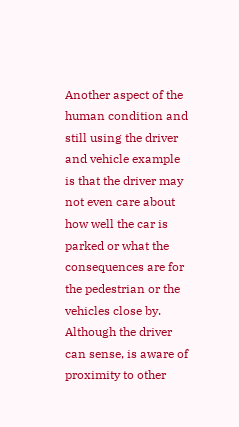Another aspect of the human condition and still using the driver and vehicle example is that the driver may not even care about how well the car is parked or what the consequences are for the pedestrian or the vehicles close by. Although the driver can sense, is aware of proximity to other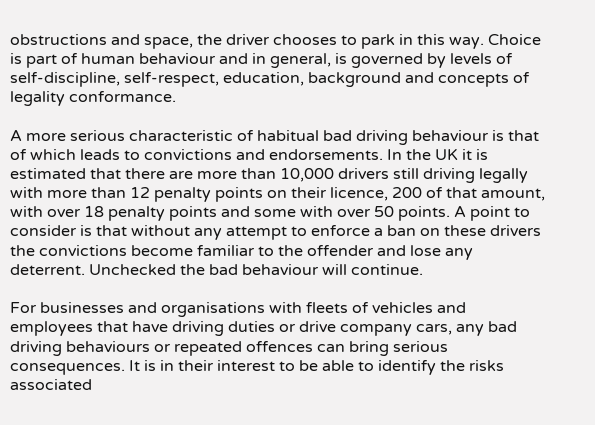obstructions and space, the driver chooses to park in this way. Choice is part of human behaviour and in general, is governed by levels of self-discipline, self-respect, education, background and concepts of legality conformance.

A more serious characteristic of habitual bad driving behaviour is that of which leads to convictions and endorsements. In the UK it is estimated that there are more than 10,000 drivers still driving legally with more than 12 penalty points on their licence, 200 of that amount, with over 18 penalty points and some with over 50 points. A point to consider is that without any attempt to enforce a ban on these drivers the convictions become familiar to the offender and lose any deterrent. Unchecked the bad behaviour will continue.

For businesses and organisations with fleets of vehicles and employees that have driving duties or drive company cars, any bad driving behaviours or repeated offences can bring serious consequences. It is in their interest to be able to identify the risks associated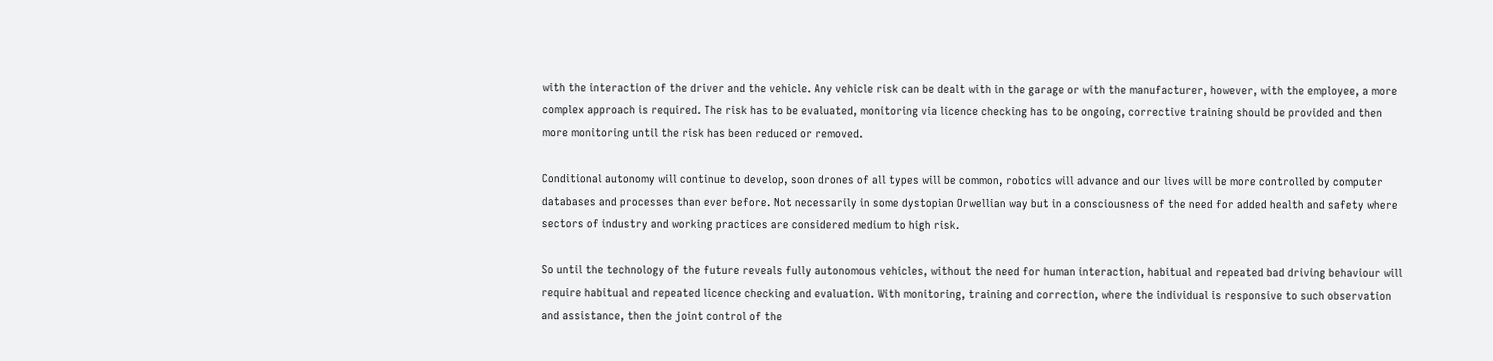with the interaction of the driver and the vehicle. Any vehicle risk can be dealt with in the garage or with the manufacturer, however, with the employee, a more complex approach is required. The risk has to be evaluated, monitoring via licence checking has to be ongoing, corrective training should be provided and then more monitoring until the risk has been reduced or removed.

Conditional autonomy will continue to develop, soon drones of all types will be common, robotics will advance and our lives will be more controlled by computer databases and processes than ever before. Not necessarily in some dystopian Orwellian way but in a consciousness of the need for added health and safety where sectors of industry and working practices are considered medium to high risk.

So until the technology of the future reveals fully autonomous vehicles, without the need for human interaction, habitual and repeated bad driving behaviour will require habitual and repeated licence checking and evaluation. With monitoring, training and correction, where the individual is responsive to such observation and assistance, then the joint control of the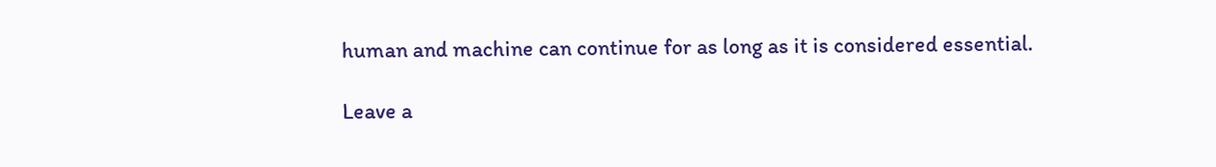human and machine can continue for as long as it is considered essential.

Leave a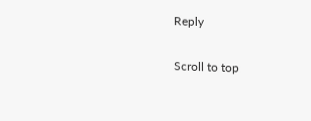Reply

Scroll to top